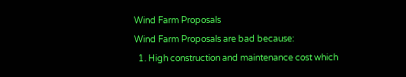Wind Farm Proposals
Wind Farm Proposals are bad because:
  1. High construction and maintenance cost which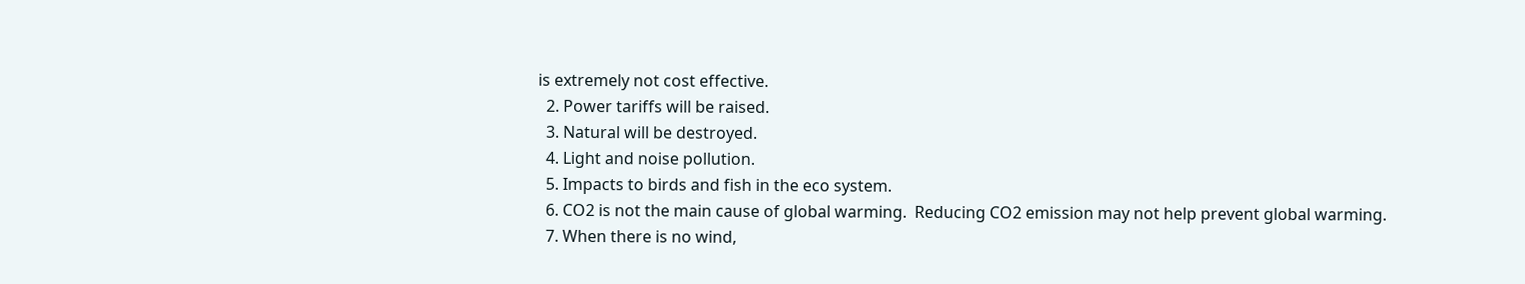is extremely not cost effective.
  2. Power tariffs will be raised.
  3. Natural will be destroyed.
  4. Light and noise pollution.
  5. Impacts to birds and fish in the eco system.
  6. CO2 is not the main cause of global warming.  Reducing CO2 emission may not help prevent global warming.
  7. When there is no wind,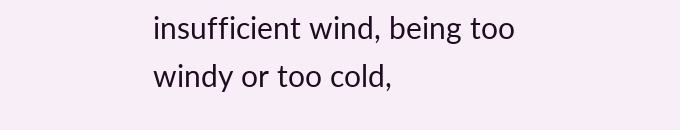insufficient wind, being too windy or too cold,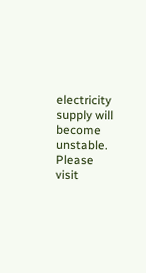electricity supply will become unstable.
Please visit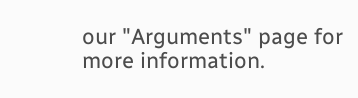our "Arguments" page for more information.